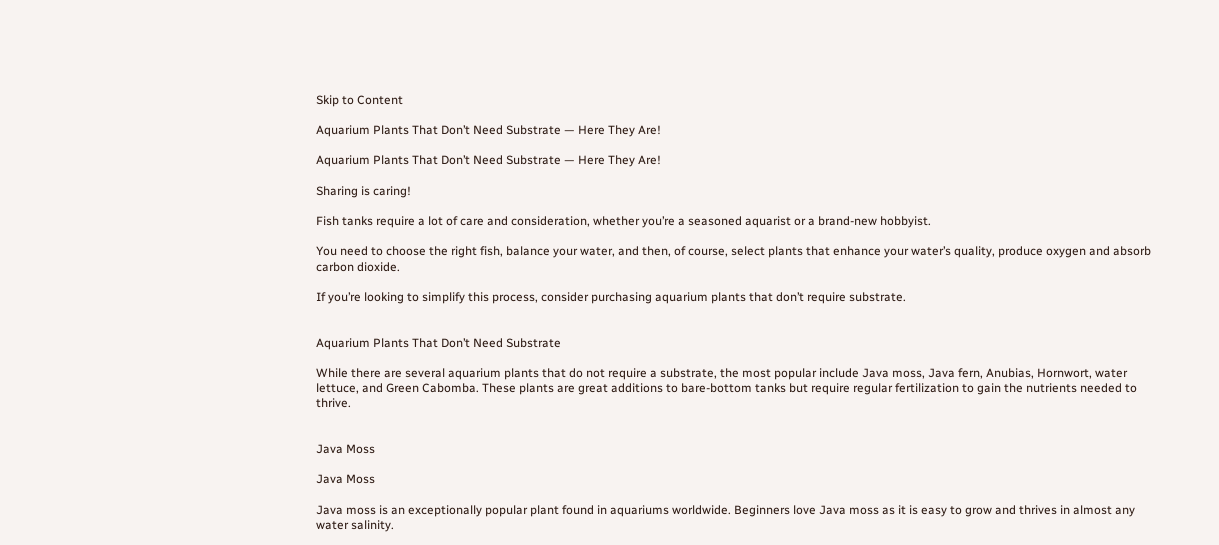Skip to Content

Aquarium Plants That Don’t Need Substrate — Here They Are!

Aquarium Plants That Don’t Need Substrate — Here They Are!

Sharing is caring!

Fish tanks require a lot of care and consideration, whether you’re a seasoned aquarist or a brand-new hobbyist.

You need to choose the right fish, balance your water, and then, of course, select plants that enhance your water’s quality, produce oxygen and absorb carbon dioxide.

If you’re looking to simplify this process, consider purchasing aquarium plants that don’t require substrate.


Aquarium Plants That Don’t Need Substrate

While there are several aquarium plants that do not require a substrate, the most popular include Java moss, Java fern, Anubias, Hornwort, water lettuce, and Green Cabomba. These plants are great additions to bare-bottom tanks but require regular fertilization to gain the nutrients needed to thrive.


Java Moss

Java Moss

Java moss is an exceptionally popular plant found in aquariums worldwide. Beginners love Java moss as it is easy to grow and thrives in almost any water salinity.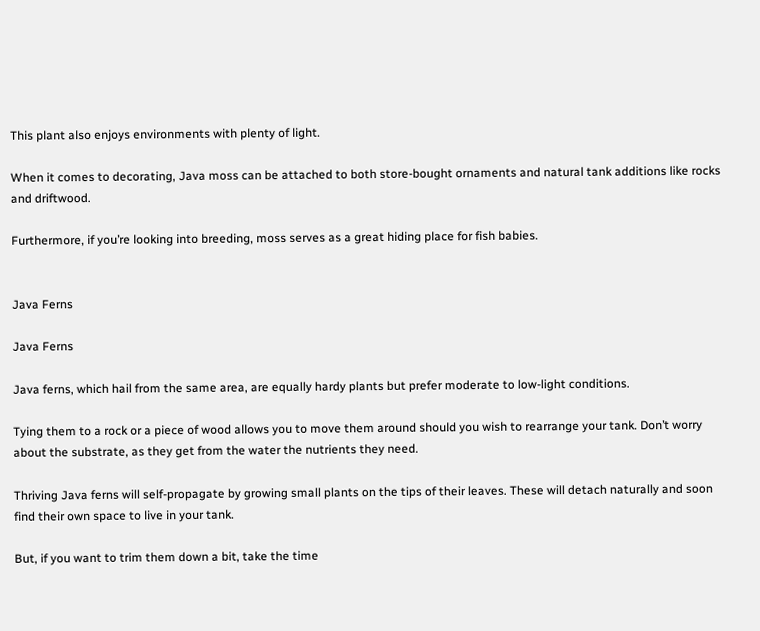This plant also enjoys environments with plenty of light.

When it comes to decorating, Java moss can be attached to both store-bought ornaments and natural tank additions like rocks and driftwood.

Furthermore, if you’re looking into breeding, moss serves as a great hiding place for fish babies.


Java Ferns

Java Ferns

Java ferns, which hail from the same area, are equally hardy plants but prefer moderate to low-light conditions.

Tying them to a rock or a piece of wood allows you to move them around should you wish to rearrange your tank. Don’t worry about the substrate, as they get from the water the nutrients they need.

Thriving Java ferns will self-propagate by growing small plants on the tips of their leaves. These will detach naturally and soon find their own space to live in your tank.

But, if you want to trim them down a bit, take the time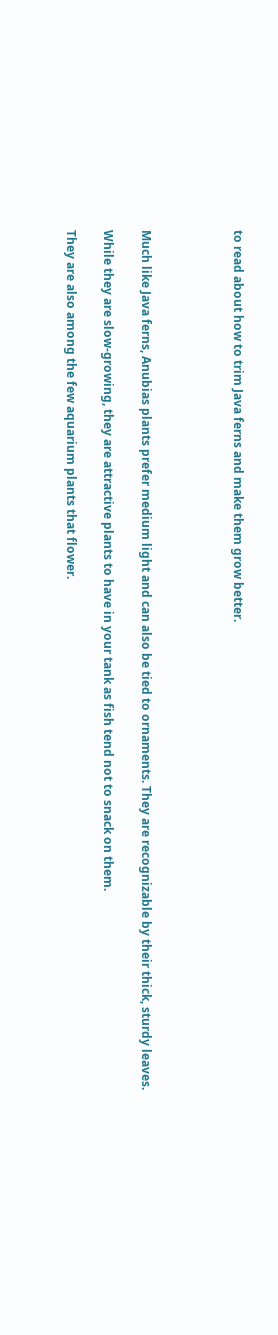to read about how to trim Java ferns and make them grow better.




Much like Java ferns, Anubias plants prefer medium light and can also be tied to ornaments. They are recognizable by their thick, sturdy leaves.

While they are slow-growing, they are attractive plants to have in your tank as fish tend not to snack on them.

They are also among the few aquarium plants that flower.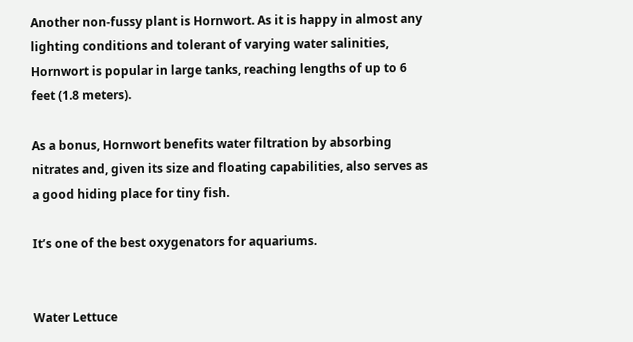Another non-fussy plant is Hornwort. As it is happy in almost any lighting conditions and tolerant of varying water salinities, Hornwort is popular in large tanks, reaching lengths of up to 6 feet (1.8 meters).

As a bonus, Hornwort benefits water filtration by absorbing nitrates and, given its size and floating capabilities, also serves as a good hiding place for tiny fish.

It’s one of the best oxygenators for aquariums.


Water Lettuce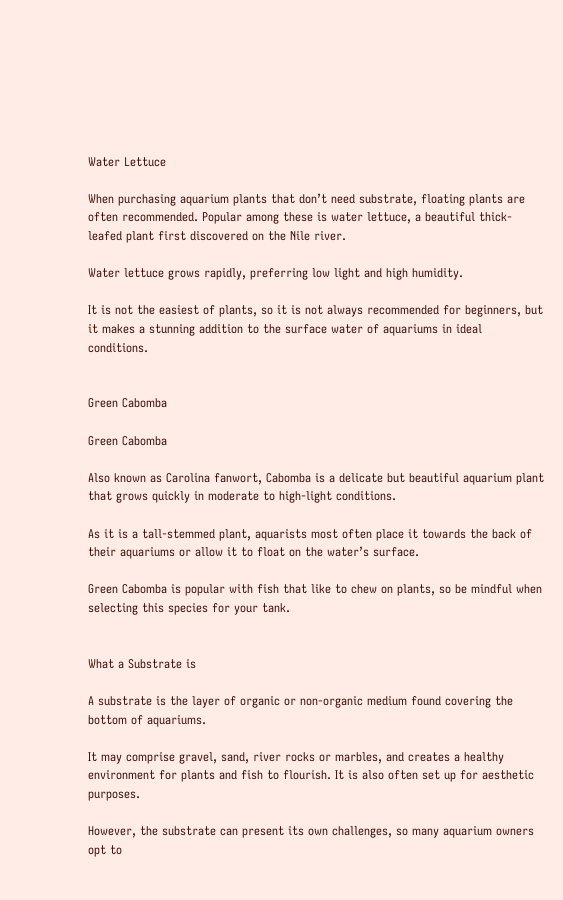Water Lettuce

When purchasing aquarium plants that don’t need substrate, floating plants are often recommended. Popular among these is water lettuce, a beautiful thick-leafed plant first discovered on the Nile river.

Water lettuce grows rapidly, preferring low light and high humidity.

It is not the easiest of plants, so it is not always recommended for beginners, but it makes a stunning addition to the surface water of aquariums in ideal conditions.


Green Cabomba

Green Cabomba

Also known as Carolina fanwort, Cabomba is a delicate but beautiful aquarium plant that grows quickly in moderate to high-light conditions.

As it is a tall-stemmed plant, aquarists most often place it towards the back of their aquariums or allow it to float on the water’s surface.

Green Cabomba is popular with fish that like to chew on plants, so be mindful when selecting this species for your tank.


What a Substrate is

A substrate is the layer of organic or non-organic medium found covering the bottom of aquariums.

It may comprise gravel, sand, river rocks or marbles, and creates a healthy environment for plants and fish to flourish. It is also often set up for aesthetic purposes.

However, the substrate can present its own challenges, so many aquarium owners opt to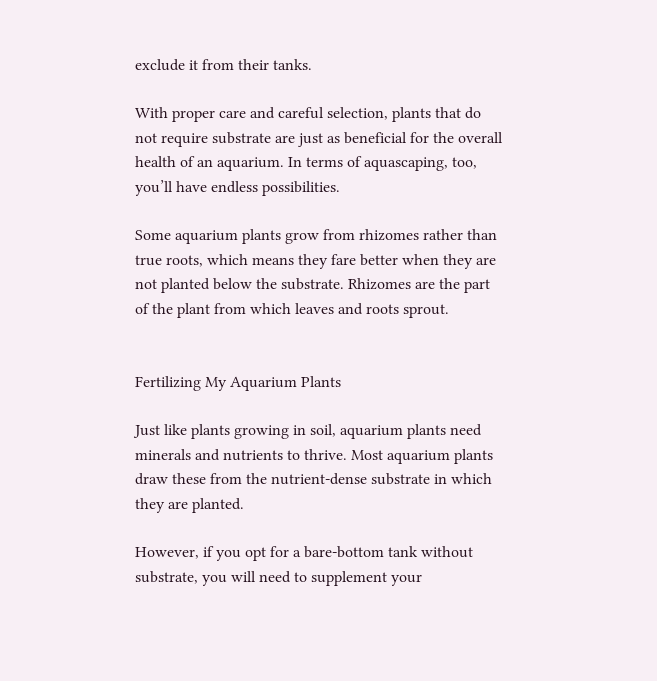exclude it from their tanks.

With proper care and careful selection, plants that do not require substrate are just as beneficial for the overall health of an aquarium. In terms of aquascaping, too, you’ll have endless possibilities.

Some aquarium plants grow from rhizomes rather than true roots, which means they fare better when they are not planted below the substrate. Rhizomes are the part of the plant from which leaves and roots sprout.


Fertilizing My Aquarium Plants

Just like plants growing in soil, aquarium plants need minerals and nutrients to thrive. Most aquarium plants draw these from the nutrient-dense substrate in which they are planted.

However, if you opt for a bare-bottom tank without substrate, you will need to supplement your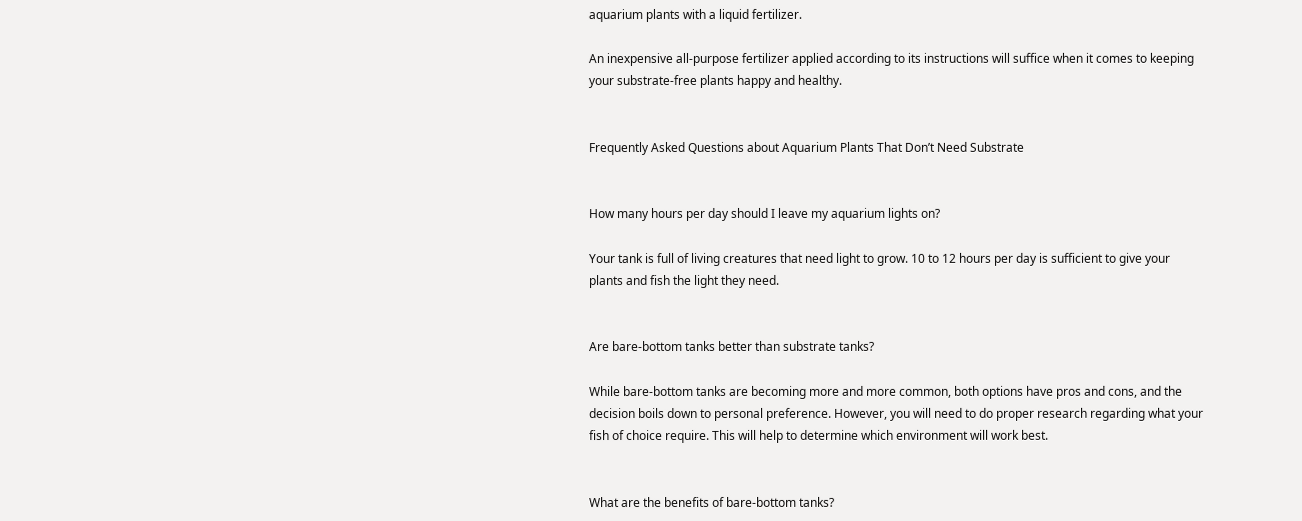aquarium plants with a liquid fertilizer.

An inexpensive all-purpose fertilizer applied according to its instructions will suffice when it comes to keeping your substrate-free plants happy and healthy.


Frequently Asked Questions about Aquarium Plants That Don’t Need Substrate


How many hours per day should I leave my aquarium lights on?

Your tank is full of living creatures that need light to grow. 10 to 12 hours per day is sufficient to give your plants and fish the light they need.


Are bare-bottom tanks better than substrate tanks?

While bare-bottom tanks are becoming more and more common, both options have pros and cons, and the decision boils down to personal preference. However, you will need to do proper research regarding what your fish of choice require. This will help to determine which environment will work best.


What are the benefits of bare-bottom tanks?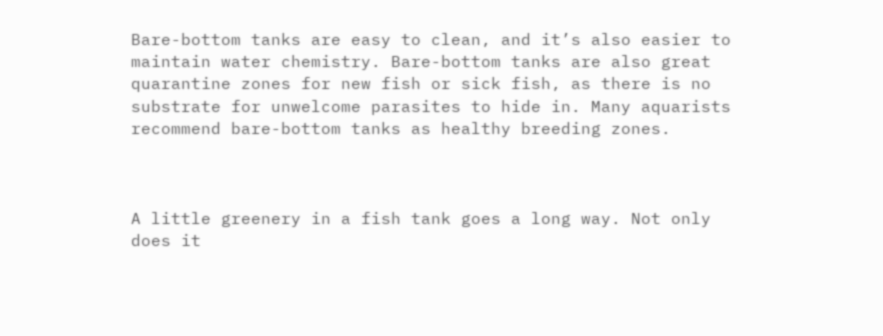Bare-bottom tanks are easy to clean, and it’s also easier to maintain water chemistry. Bare-bottom tanks are also great quarantine zones for new fish or sick fish, as there is no substrate for unwelcome parasites to hide in. Many aquarists recommend bare-bottom tanks as healthy breeding zones.



A little greenery in a fish tank goes a long way. Not only does it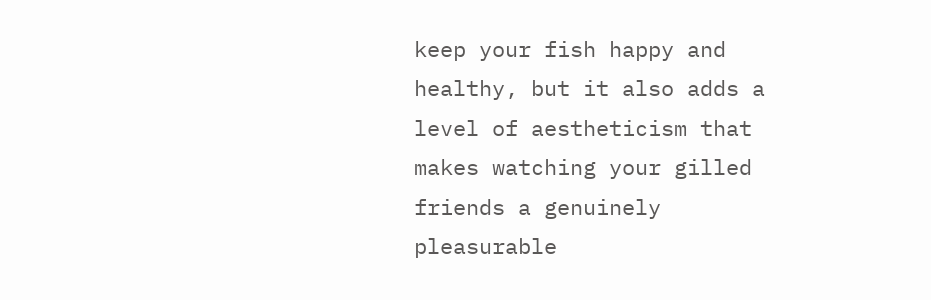keep your fish happy and healthy, but it also adds a level of aestheticism that makes watching your gilled friends a genuinely pleasurable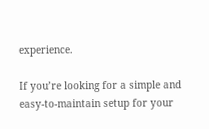experience.

If you’re looking for a simple and easy-to-maintain setup for your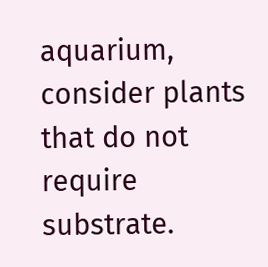aquarium, consider plants that do not require substrate.